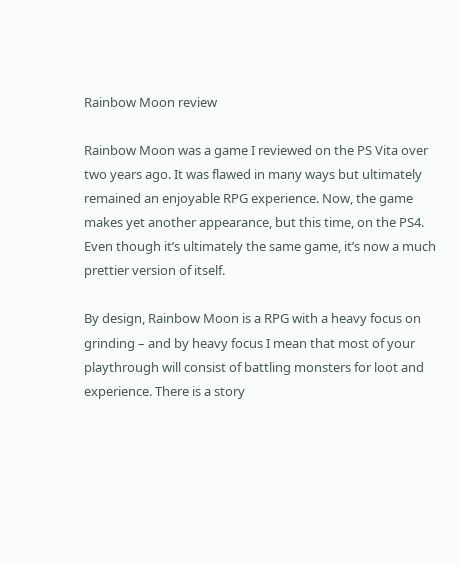Rainbow Moon review

Rainbow Moon was a game I reviewed on the PS Vita over two years ago. It was flawed in many ways but ultimately remained an enjoyable RPG experience. Now, the game makes yet another appearance, but this time, on the PS4. Even though it’s ultimately the same game, it’s now a much prettier version of itself.

By design, Rainbow Moon is a RPG with a heavy focus on grinding – and by heavy focus I mean that most of your playthrough will consist of battling monsters for loot and experience. There is a story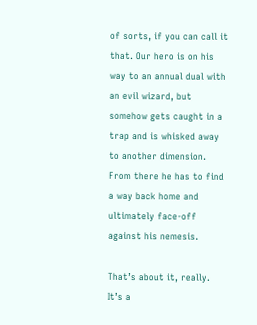of sorts, if you can call it that. Our hero is on his way to an annual dual with an evil wizard, but somehow gets caught in a trap and is whisked away to another dimension. From there he has to find a way back home and ultimately face-off against his nemesis.

That’s about it, really. It’s a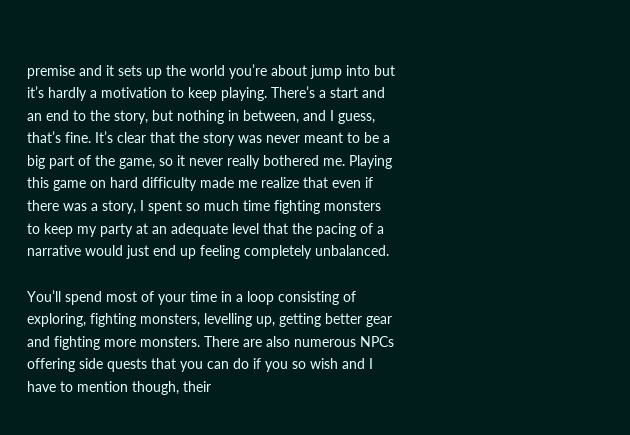premise and it sets up the world you’re about jump into but it’s hardly a motivation to keep playing. There’s a start and an end to the story, but nothing in between, and I guess, that’s fine. It’s clear that the story was never meant to be a big part of the game, so it never really bothered me. Playing this game on hard difficulty made me realize that even if there was a story, I spent so much time fighting monsters to keep my party at an adequate level that the pacing of a narrative would just end up feeling completely unbalanced.

You’ll spend most of your time in a loop consisting of exploring, fighting monsters, levelling up, getting better gear and fighting more monsters. There are also numerous NPCs offering side quests that you can do if you so wish and I have to mention though, their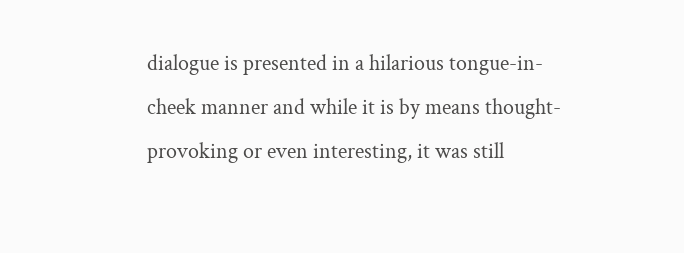dialogue is presented in a hilarious tongue-in-cheek manner and while it is by means thought-provoking or even interesting, it was still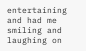entertaining and had me smiling and laughing on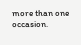more than one occasion.